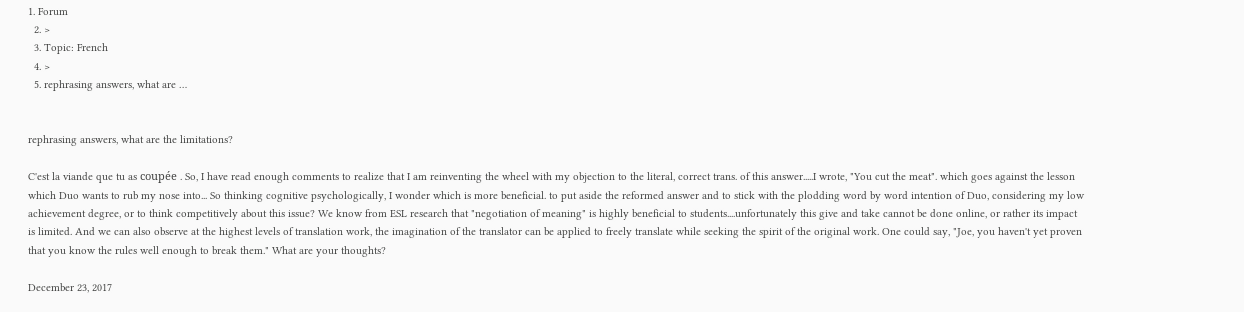1. Forum
  2. >
  3. Topic: French
  4. >
  5. rephrasing answers, what are …


rephrasing answers, what are the limitations?

C'est la viande que tu as coupée . So, I have read enough comments to realize that I am reinventing the wheel with my objection to the literal, correct trans. of this answer.....I wrote, "You cut the meat". which goes against the lesson which Duo wants to rub my nose into... So thinking cognitive psychologically, I wonder which is more beneficial. to put aside the reformed answer and to stick with the plodding word by word intention of Duo, considering my low achievement degree, or to think competitively about this issue? We know from ESL research that "negotiation of meaning" is highly beneficial to students....unfortunately this give and take cannot be done online, or rather its impact is limited. And we can also observe at the highest levels of translation work, the imagination of the translator can be applied to freely translate while seeking the spirit of the original work. One could say, "Joe, you haven't yet proven that you know the rules well enough to break them." What are your thoughts?

December 23, 2017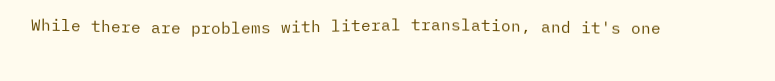While there are problems with literal translation, and it's one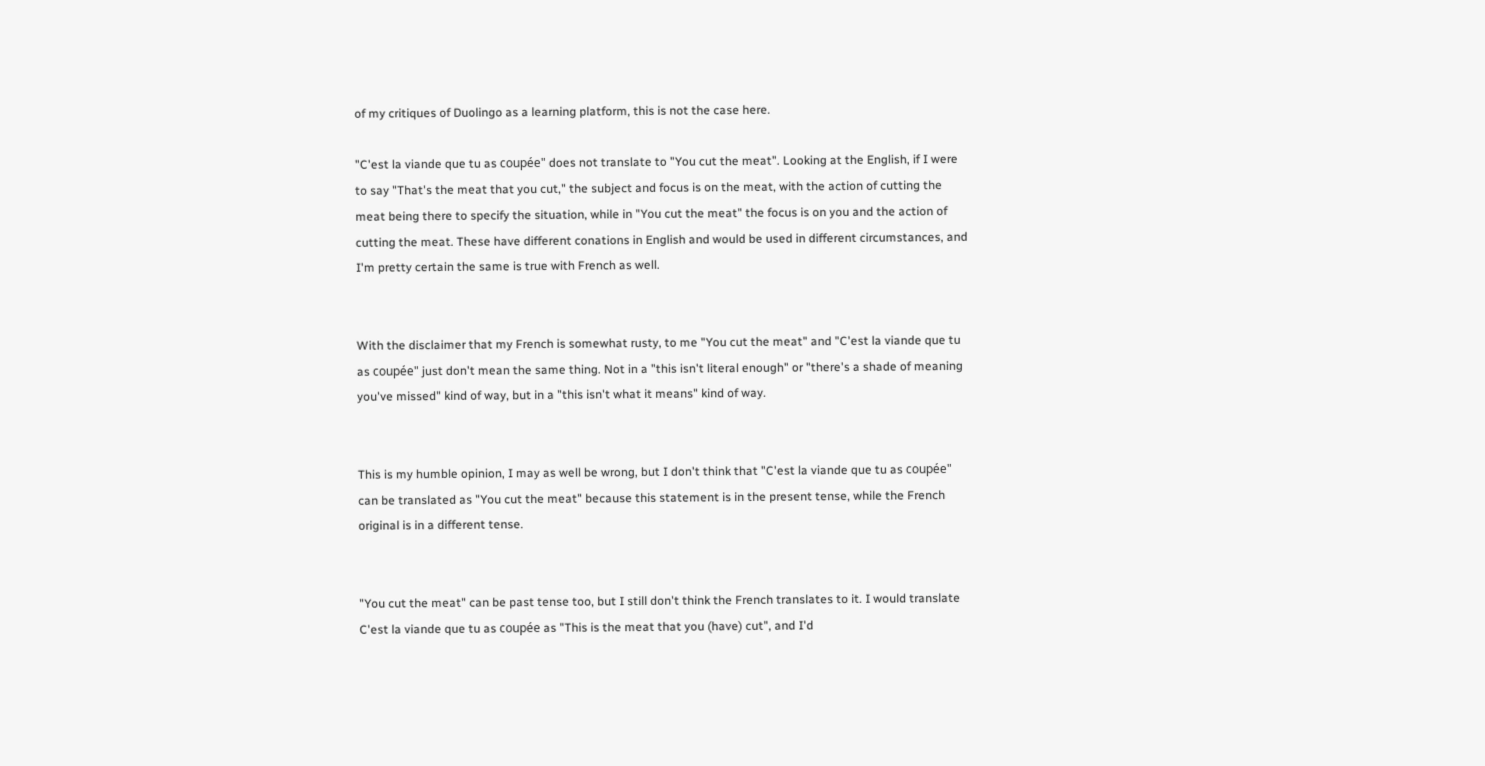of my critiques of Duolingo as a learning platform, this is not the case here.

"C'est la viande que tu as coupée" does not translate to "You cut the meat". Looking at the English, if I were to say "That's the meat that you cut," the subject and focus is on the meat, with the action of cutting the meat being there to specify the situation, while in "You cut the meat" the focus is on you and the action of cutting the meat. These have different conations in English and would be used in different circumstances, and I'm pretty certain the same is true with French as well.


With the disclaimer that my French is somewhat rusty, to me "You cut the meat" and "C'est la viande que tu as coupée" just don't mean the same thing. Not in a "this isn't literal enough" or "there's a shade of meaning you've missed" kind of way, but in a "this isn't what it means" kind of way.


This is my humble opinion, I may as well be wrong, but I don't think that "C'est la viande que tu as coupée" can be translated as "You cut the meat" because this statement is in the present tense, while the French original is in a different tense.


"You cut the meat" can be past tense too, but I still don't think the French translates to it. I would translate C'est la viande que tu as coupée as "This is the meat that you (have) cut", and I'd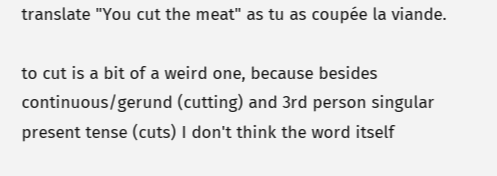translate "You cut the meat" as tu as coupée la viande.

to cut is a bit of a weird one, because besides continuous/gerund (cutting) and 3rd person singular present tense (cuts) I don't think the word itself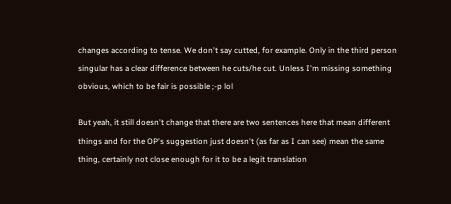changes according to tense. We don't say cutted, for example. Only in the third person singular has a clear difference between he cuts/he cut. Unless I'm missing something obvious, which to be fair is possible ;-p lol

But yeah, it still doesn't change that there are two sentences here that mean different things and for the OP's suggestion just doesn't (as far as I can see) mean the same thing, certainly not close enough for it to be a legit translation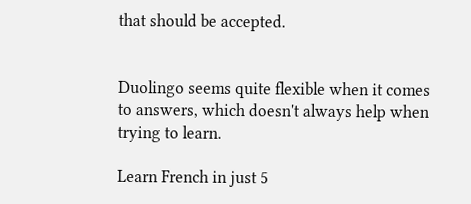that should be accepted.


Duolingo seems quite flexible when it comes to answers, which doesn't always help when trying to learn.

Learn French in just 5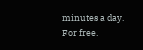minutes a day. For free.